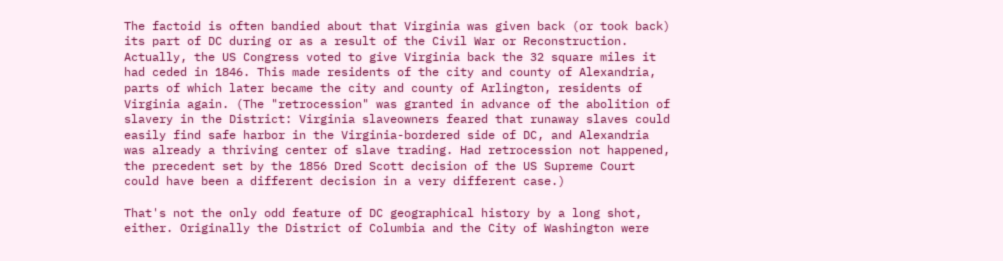The factoid is often bandied about that Virginia was given back (or took back) its part of DC during or as a result of the Civil War or Reconstruction. Actually, the US Congress voted to give Virginia back the 32 square miles it had ceded in 1846. This made residents of the city and county of Alexandria, parts of which later became the city and county of Arlington, residents of Virginia again. (The "retrocession" was granted in advance of the abolition of slavery in the District: Virginia slaveowners feared that runaway slaves could easily find safe harbor in the Virginia-bordered side of DC, and Alexandria was already a thriving center of slave trading. Had retrocession not happened, the precedent set by the 1856 Dred Scott decision of the US Supreme Court could have been a different decision in a very different case.)

That's not the only odd feature of DC geographical history by a long shot, either. Originally the District of Columbia and the City of Washington were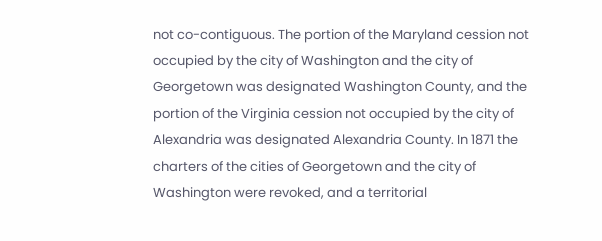not co-contiguous. The portion of the Maryland cession not occupied by the city of Washington and the city of Georgetown was designated Washington County, and the portion of the Virginia cession not occupied by the city of Alexandria was designated Alexandria County. In 1871 the charters of the cities of Georgetown and the city of Washington were revoked, and a territorial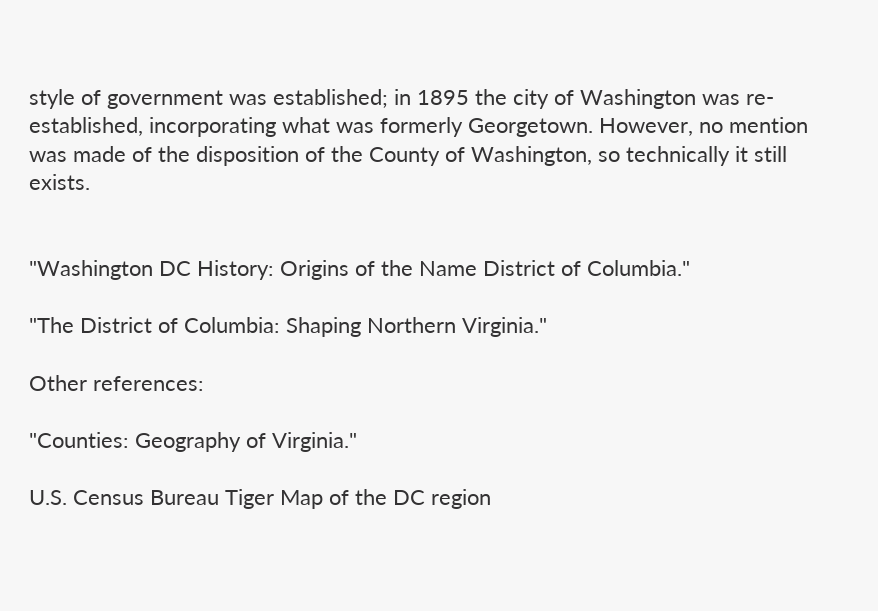style of government was established; in 1895 the city of Washington was re-established, incorporating what was formerly Georgetown. However, no mention was made of the disposition of the County of Washington, so technically it still exists.


"Washington DC History: Origins of the Name District of Columbia."

"The District of Columbia: Shaping Northern Virginia."

Other references:

"Counties: Geography of Virginia."

U.S. Census Bureau Tiger Map of the DC region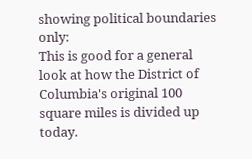showing political boundaries only:
This is good for a general look at how the District of Columbia's original 100 square miles is divided up today.